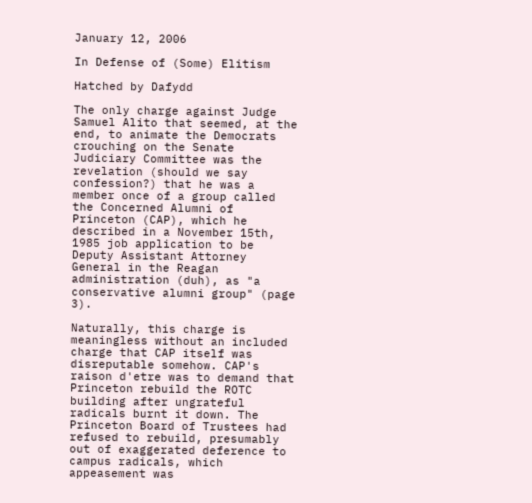January 12, 2006

In Defense of (Some) Elitism

Hatched by Dafydd

The only charge against Judge Samuel Alito that seemed, at the end, to animate the Democrats crouching on the Senate Judiciary Committee was the revelation (should we say confession?) that he was a member once of a group called the Concerned Alumni of Princeton (CAP), which he described in a November 15th, 1985 job application to be Deputy Assistant Attorney General in the Reagan administration (duh), as "a conservative alumni group" (page 3).

Naturally, this charge is meaningless without an included charge that CAP itself was disreputable somehow. CAP's raison d'etre was to demand that Princeton rebuild the ROTC building after ungrateful radicals burnt it down. The Princeton Board of Trustees had refused to rebuild, presumably out of exaggerated deference to campus radicals, which appeasement was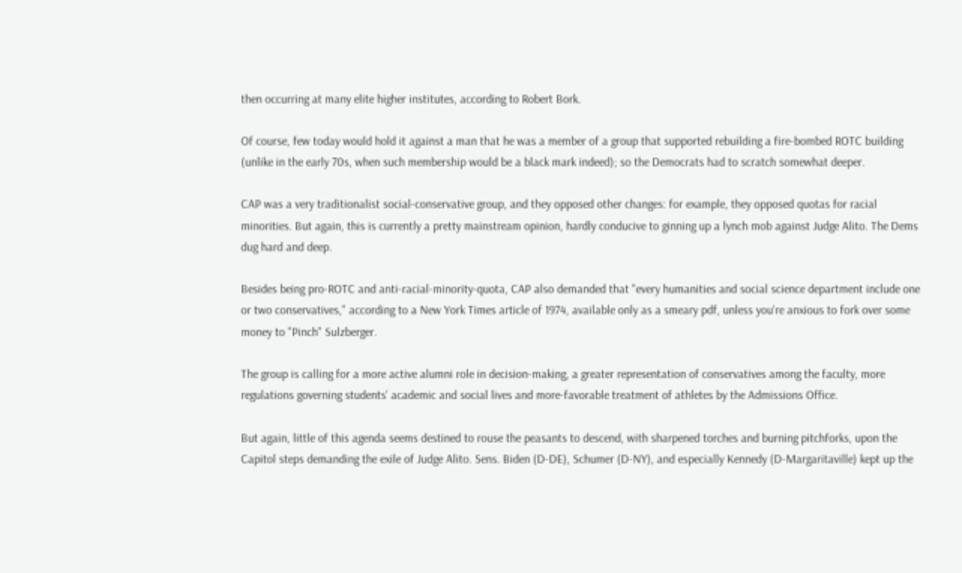then occurring at many elite higher institutes, according to Robert Bork.

Of course, few today would hold it against a man that he was a member of a group that supported rebuilding a fire-bombed ROTC building (unlike in the early 70s, when such membership would be a black mark indeed); so the Democrats had to scratch somewhat deeper.

CAP was a very traditionalist social-conservative group, and they opposed other changes: for example, they opposed quotas for racial minorities. But again, this is currently a pretty mainstream opinion, hardly conducive to ginning up a lynch mob against Judge Alito. The Dems dug hard and deep.

Besides being pro-ROTC and anti-racial-minority-quota, CAP also demanded that "every humanities and social science department include one or two conservatives," according to a New York Times article of 1974, available only as a smeary pdf, unless you're anxious to fork over some money to "Pinch" Sulzberger.

The group is calling for a more active alumni role in decision-making, a greater representation of conservatives among the faculty, more regulations governing students' academic and social lives and more-favorable treatment of athletes by the Admissions Office.

But again, little of this agenda seems destined to rouse the peasants to descend, with sharpened torches and burning pitchforks, upon the Capitol steps demanding the exile of Judge Alito. Sens. Biden (D-DE), Schumer (D-NY), and especially Kennedy (D-Margaritaville) kept up the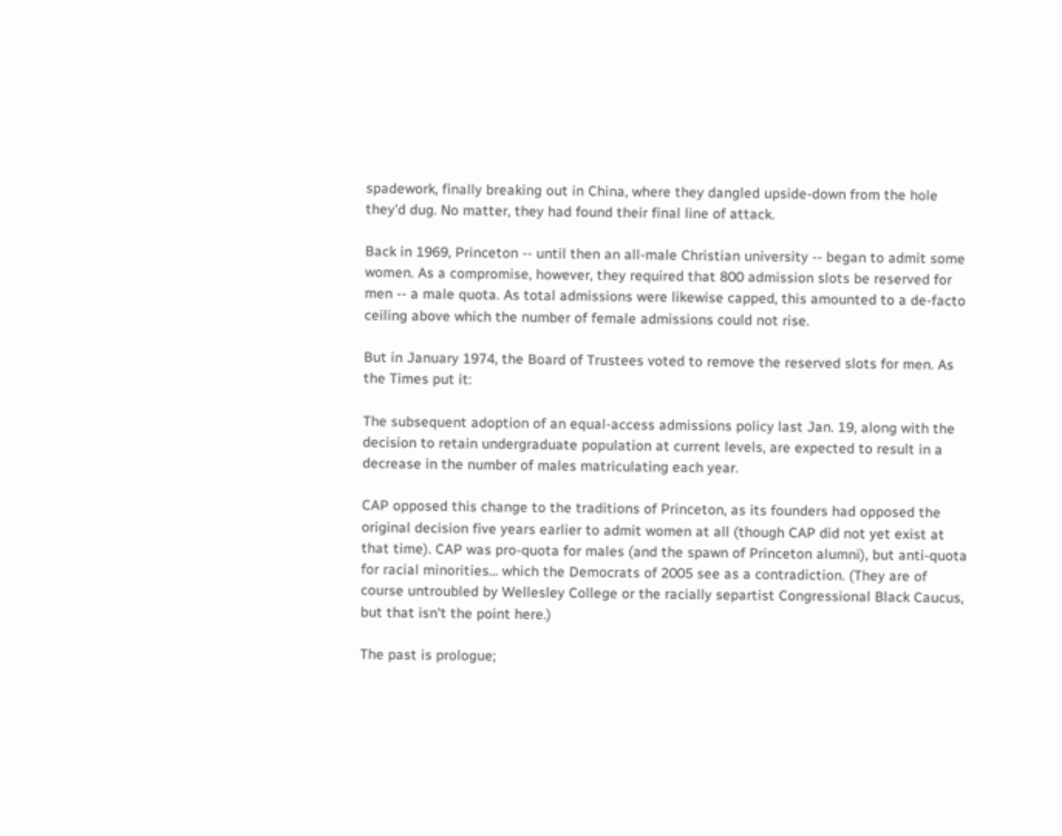spadework, finally breaking out in China, where they dangled upside-down from the hole they'd dug. No matter, they had found their final line of attack.

Back in 1969, Princeton -- until then an all-male Christian university -- began to admit some women. As a compromise, however, they required that 800 admission slots be reserved for men -- a male quota. As total admissions were likewise capped, this amounted to a de-facto ceiling above which the number of female admissions could not rise.

But in January 1974, the Board of Trustees voted to remove the reserved slots for men. As the Times put it:

The subsequent adoption of an equal-access admissions policy last Jan. 19, along with the decision to retain undergraduate population at current levels, are expected to result in a decrease in the number of males matriculating each year.

CAP opposed this change to the traditions of Princeton, as its founders had opposed the original decision five years earlier to admit women at all (though CAP did not yet exist at that time). CAP was pro-quota for males (and the spawn of Princeton alumni), but anti-quota for racial minorities... which the Democrats of 2005 see as a contradiction. (They are of course untroubled by Wellesley College or the racially separtist Congressional Black Caucus, but that isn't the point here.)

The past is prologue;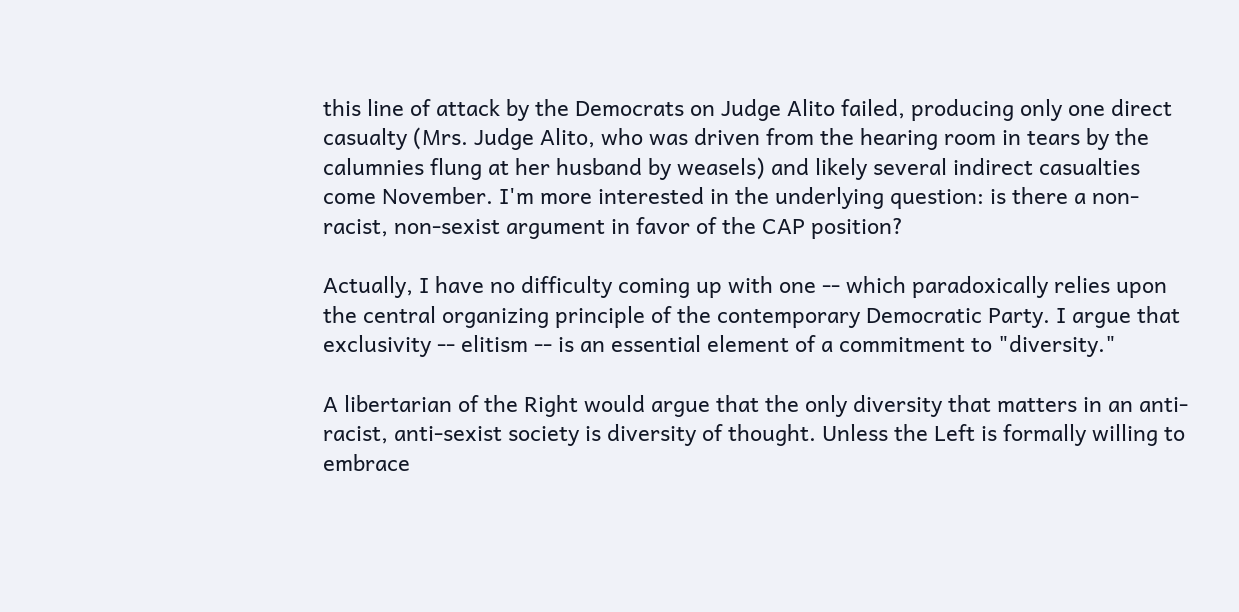this line of attack by the Democrats on Judge Alito failed, producing only one direct casualty (Mrs. Judge Alito, who was driven from the hearing room in tears by the calumnies flung at her husband by weasels) and likely several indirect casualties come November. I'm more interested in the underlying question: is there a non-racist, non-sexist argument in favor of the CAP position?

Actually, I have no difficulty coming up with one -- which paradoxically relies upon the central organizing principle of the contemporary Democratic Party. I argue that exclusivity -- elitism -- is an essential element of a commitment to "diversity."

A libertarian of the Right would argue that the only diversity that matters in an anti-racist, anti-sexist society is diversity of thought. Unless the Left is formally willing to embrace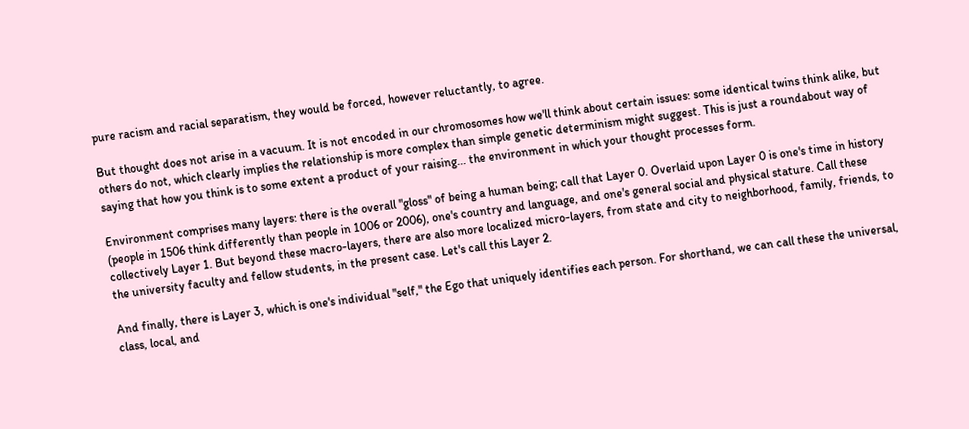pure racism and racial separatism, they would be forced, however reluctantly, to agree.

But thought does not arise in a vacuum. It is not encoded in our chromosomes how we'll think about certain issues: some identical twins think alike, but others do not, which clearly implies the relationship is more complex than simple genetic determinism might suggest. This is just a roundabout way of saying that how you think is to some extent a product of your raising... the environment in which your thought processes form.

Environment comprises many layers: there is the overall "gloss" of being a human being; call that Layer 0. Overlaid upon Layer 0 is one's time in history (people in 1506 think differently than people in 1006 or 2006), one's country and language, and one's general social and physical stature. Call these collectively Layer 1. But beyond these macro-layers, there are also more localized micro-layers, from state and city to neighborhood, family, friends, to the university faculty and fellow students, in the present case. Let's call this Layer 2.

And finally, there is Layer 3, which is one's individual "self," the Ego that uniquely identifies each person. For shorthand, we can call these the universal, class, local, and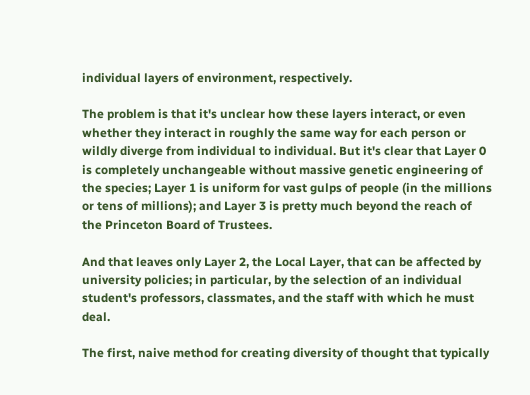individual layers of environment, respectively.

The problem is that it's unclear how these layers interact, or even whether they interact in roughly the same way for each person or wildly diverge from individual to individual. But it's clear that Layer 0 is completely unchangeable without massive genetic engineering of the species; Layer 1 is uniform for vast gulps of people (in the millions or tens of millions); and Layer 3 is pretty much beyond the reach of the Princeton Board of Trustees.

And that leaves only Layer 2, the Local Layer, that can be affected by university policies; in particular, by the selection of an individual student's professors, classmates, and the staff with which he must deal.

The first, naive method for creating diversity of thought that typically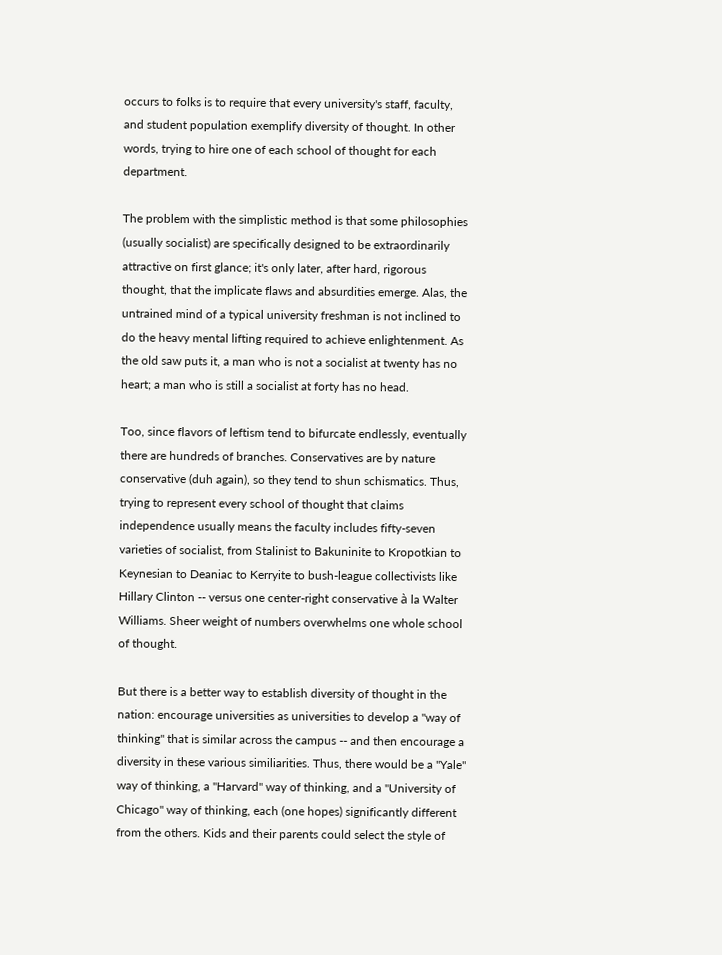occurs to folks is to require that every university's staff, faculty, and student population exemplify diversity of thought. In other words, trying to hire one of each school of thought for each department.

The problem with the simplistic method is that some philosophies (usually socialist) are specifically designed to be extraordinarily attractive on first glance; it's only later, after hard, rigorous thought, that the implicate flaws and absurdities emerge. Alas, the untrained mind of a typical university freshman is not inclined to do the heavy mental lifting required to achieve enlightenment. As the old saw puts it, a man who is not a socialist at twenty has no heart; a man who is still a socialist at forty has no head.

Too, since flavors of leftism tend to bifurcate endlessly, eventually there are hundreds of branches. Conservatives are by nature conservative (duh again), so they tend to shun schismatics. Thus, trying to represent every school of thought that claims independence usually means the faculty includes fifty-seven varieties of socialist, from Stalinist to Bakuninite to Kropotkian to Keynesian to Deaniac to Kerryite to bush-league collectivists like Hillary Clinton -- versus one center-right conservative à la Walter Williams. Sheer weight of numbers overwhelms one whole school of thought.

But there is a better way to establish diversity of thought in the nation: encourage universities as universities to develop a "way of thinking" that is similar across the campus -- and then encourage a diversity in these various similiarities. Thus, there would be a "Yale" way of thinking, a "Harvard" way of thinking, and a "University of Chicago" way of thinking, each (one hopes) significantly different from the others. Kids and their parents could select the style of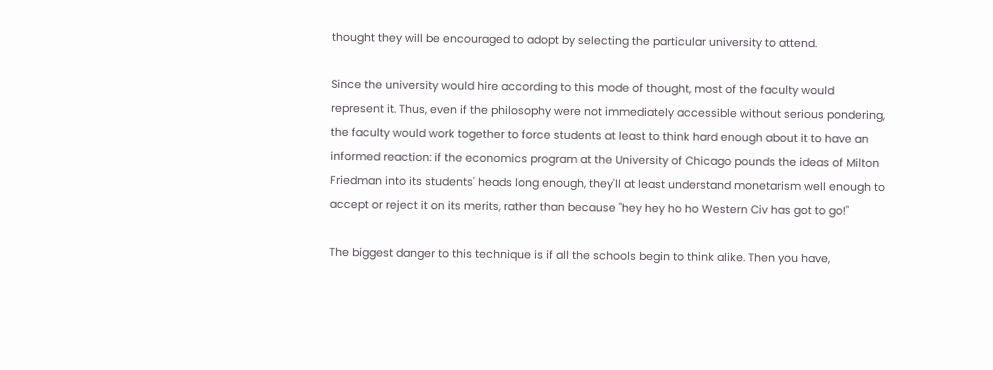thought they will be encouraged to adopt by selecting the particular university to attend.

Since the university would hire according to this mode of thought, most of the faculty would represent it. Thus, even if the philosophy were not immediately accessible without serious pondering, the faculty would work together to force students at least to think hard enough about it to have an informed reaction: if the economics program at the University of Chicago pounds the ideas of Milton Friedman into its students' heads long enough, they'll at least understand monetarism well enough to accept or reject it on its merits, rather than because "hey hey ho ho Western Civ has got to go!"

The biggest danger to this technique is if all the schools begin to think alike. Then you have,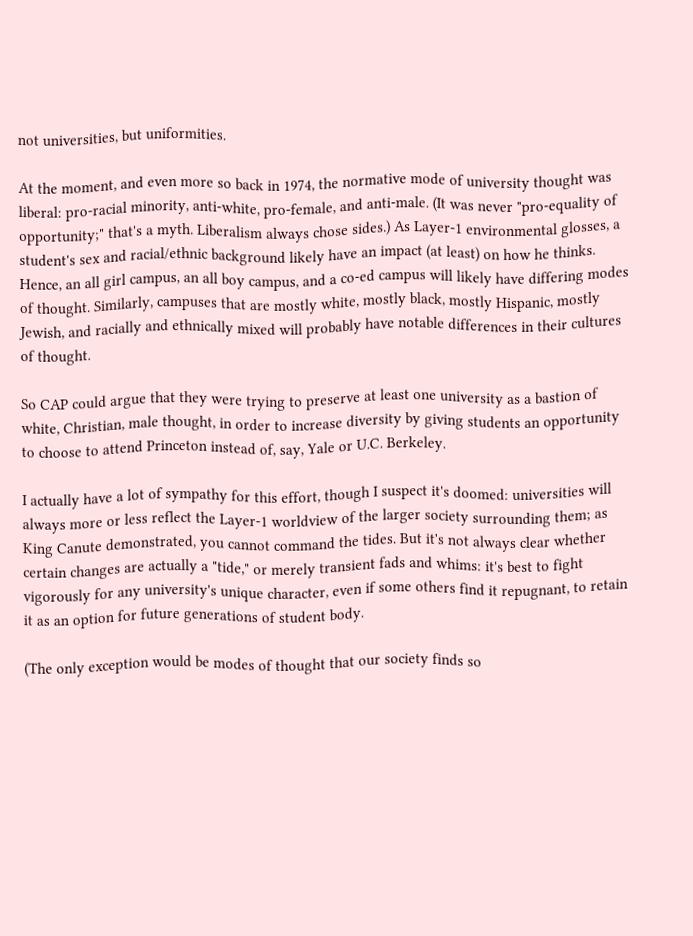not universities, but uniformities.

At the moment, and even more so back in 1974, the normative mode of university thought was liberal: pro-racial minority, anti-white, pro-female, and anti-male. (It was never "pro-equality of opportunity;" that's a myth. Liberalism always chose sides.) As Layer-1 environmental glosses, a student's sex and racial/ethnic background likely have an impact (at least) on how he thinks. Hence, an all girl campus, an all boy campus, and a co-ed campus will likely have differing modes of thought. Similarly, campuses that are mostly white, mostly black, mostly Hispanic, mostly Jewish, and racially and ethnically mixed will probably have notable differences in their cultures of thought.

So CAP could argue that they were trying to preserve at least one university as a bastion of white, Christian, male thought, in order to increase diversity by giving students an opportunity to choose to attend Princeton instead of, say, Yale or U.C. Berkeley.

I actually have a lot of sympathy for this effort, though I suspect it's doomed: universities will always more or less reflect the Layer-1 worldview of the larger society surrounding them; as King Canute demonstrated, you cannot command the tides. But it's not always clear whether certain changes are actually a "tide," or merely transient fads and whims: it's best to fight vigorously for any university's unique character, even if some others find it repugnant, to retain it as an option for future generations of student body.

(The only exception would be modes of thought that our society finds so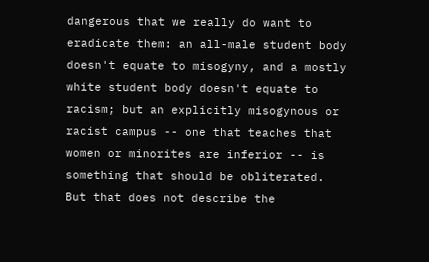dangerous that we really do want to eradicate them: an all-male student body doesn't equate to misogyny, and a mostly white student body doesn't equate to racism; but an explicitly misogynous or racist campus -- one that teaches that women or minorites are inferior -- is something that should be obliterated. But that does not describe the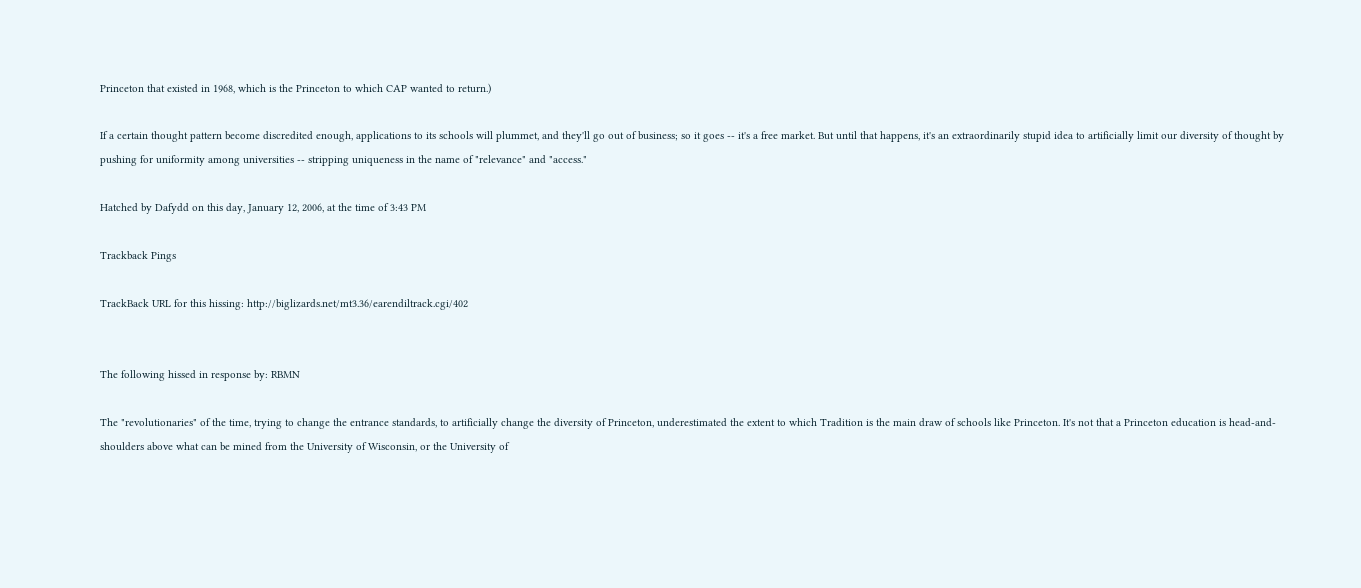Princeton that existed in 1968, which is the Princeton to which CAP wanted to return.)

If a certain thought pattern become discredited enough, applications to its schools will plummet, and they'll go out of business; so it goes -- it's a free market. But until that happens, it's an extraordinarily stupid idea to artificially limit our diversity of thought by pushing for uniformity among universities -- stripping uniqueness in the name of "relevance" and "access."

Hatched by Dafydd on this day, January 12, 2006, at the time of 3:43 PM

Trackback Pings

TrackBack URL for this hissing: http://biglizards.net/mt3.36/earendiltrack.cgi/402


The following hissed in response by: RBMN

The "revolutionaries" of the time, trying to change the entrance standards, to artificially change the diversity of Princeton, underestimated the extent to which Tradition is the main draw of schools like Princeton. It's not that a Princeton education is head-and-shoulders above what can be mined from the University of Wisconsin, or the University of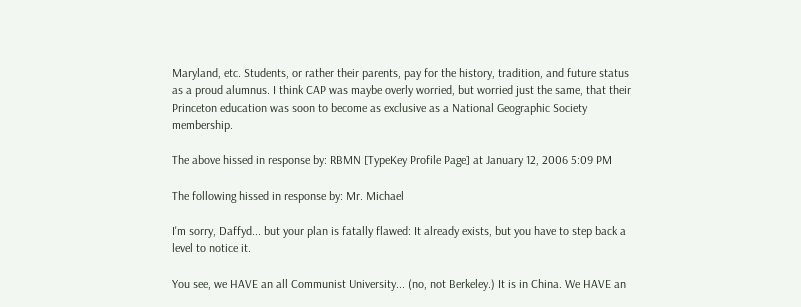Maryland, etc. Students, or rather their parents, pay for the history, tradition, and future status as a proud alumnus. I think CAP was maybe overly worried, but worried just the same, that their Princeton education was soon to become as exclusive as a National Geographic Society membership.

The above hissed in response by: RBMN [TypeKey Profile Page] at January 12, 2006 5:09 PM

The following hissed in response by: Mr. Michael

I'm sorry, Daffyd... but your plan is fatally flawed: It already exists, but you have to step back a level to notice it.

You see, we HAVE an all Communist University... (no, not Berkeley.) It is in China. We HAVE an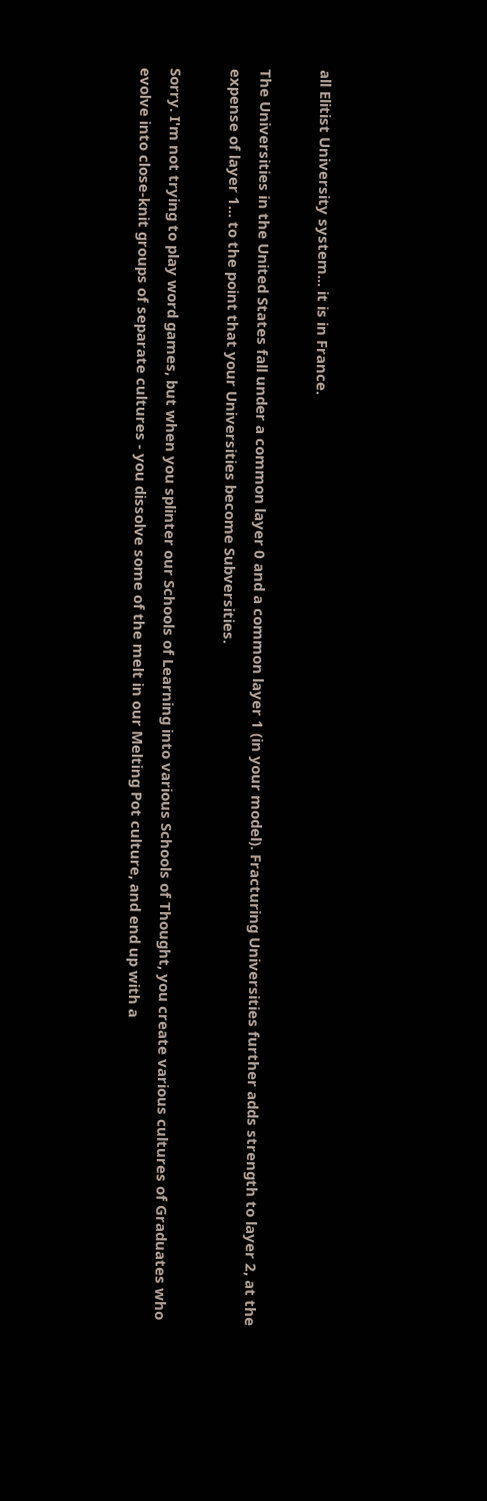all Elitist University system... it is in France.

The Universities in the United States fall under a common layer 0 and a common layer 1 (in your model). Fracturing Universities further adds strength to layer 2, at the expense of layer 1... to the point that your Universities become Subversities.

Sorry. I'm not trying to play word games, but when you splinter our Schools of Learning into various Schools of Thought, you create various cultures of Graduates who evolve into close-knit groups of separate cultures - you dissolve some of the melt in our Melting Pot culture, and end up with a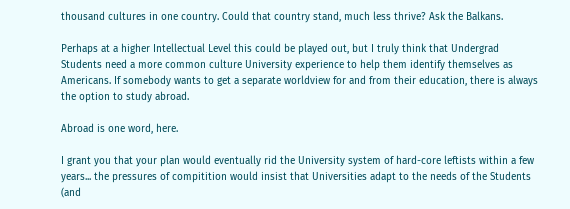thousand cultures in one country. Could that country stand, much less thrive? Ask the Balkans.

Perhaps at a higher Intellectual Level this could be played out, but I truly think that Undergrad Students need a more common culture University experience to help them identify themselves as Americans. If somebody wants to get a separate worldview for and from their education, there is always the option to study abroad.

Abroad is one word, here.

I grant you that your plan would eventually rid the University system of hard-core leftists within a few years... the pressures of compitition would insist that Universities adapt to the needs of the Students (and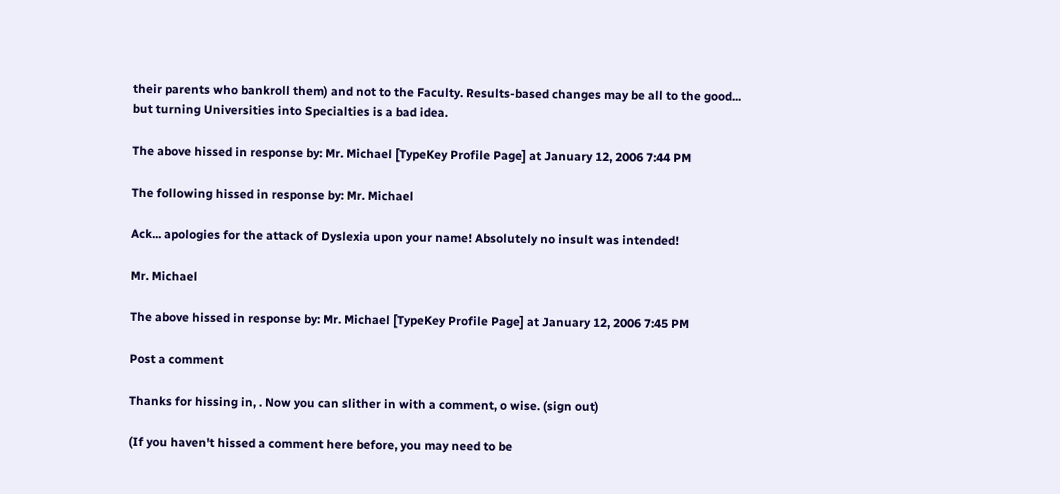their parents who bankroll them) and not to the Faculty. Results-based changes may be all to the good... but turning Universities into Specialties is a bad idea.

The above hissed in response by: Mr. Michael [TypeKey Profile Page] at January 12, 2006 7:44 PM

The following hissed in response by: Mr. Michael

Ack... apologies for the attack of Dyslexia upon your name! Absolutely no insult was intended!

Mr. Michael

The above hissed in response by: Mr. Michael [TypeKey Profile Page] at January 12, 2006 7:45 PM

Post a comment

Thanks for hissing in, . Now you can slither in with a comment, o wise. (sign out)

(If you haven't hissed a comment here before, you may need to be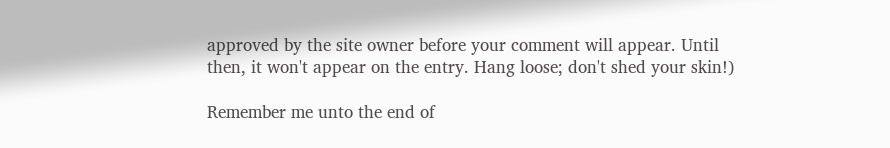approved by the site owner before your comment will appear. Until then, it won't appear on the entry. Hang loose; don't shed your skin!)

Remember me unto the end of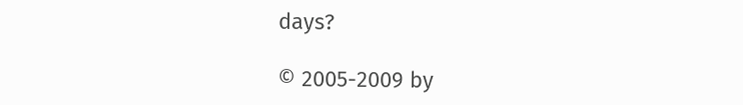days?

© 2005-2009 by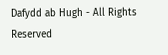Dafydd ab Hugh - All Rights Reserved